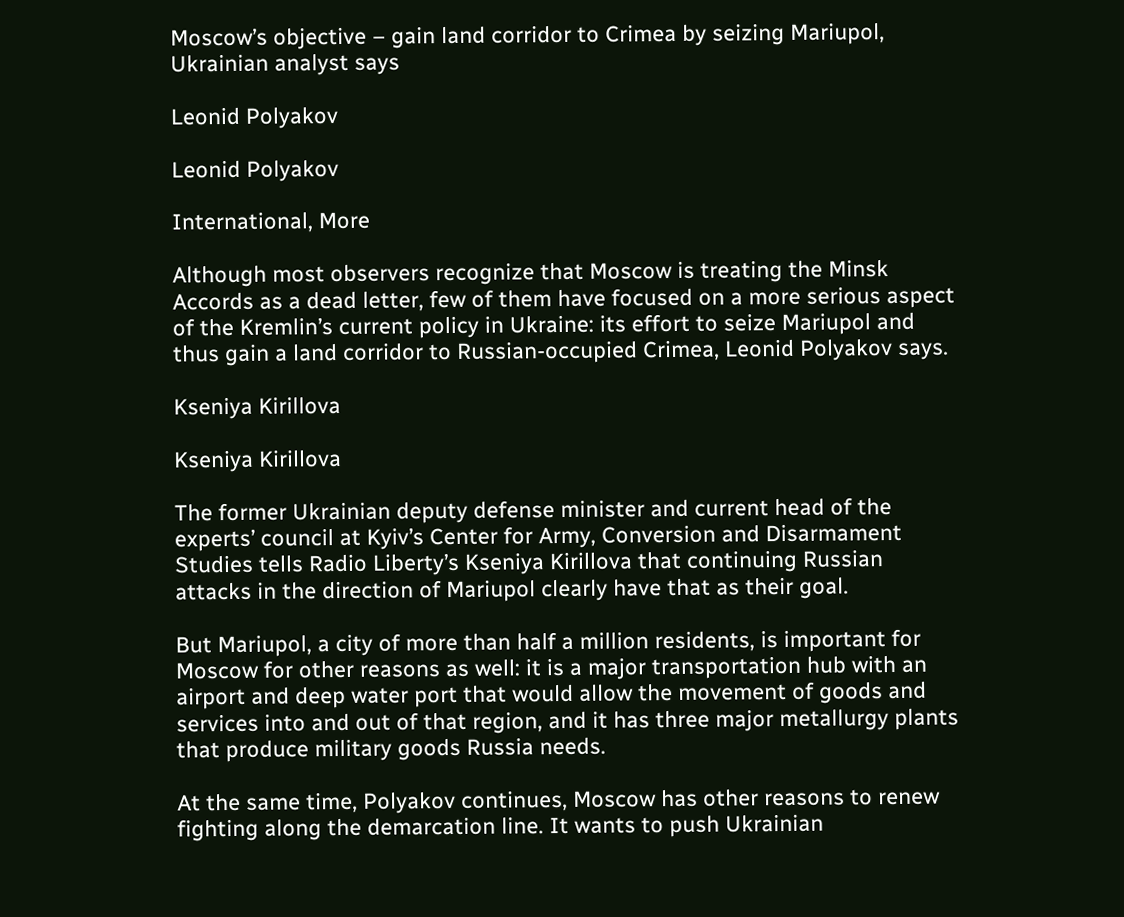Moscow’s objective – gain land corridor to Crimea by seizing Mariupol, Ukrainian analyst says

Leonid Polyakov

Leonid Polyakov

International, More

Although most observers recognize that Moscow is treating the Minsk Accords as a dead letter, few of them have focused on a more serious aspect of the Kremlin’s current policy in Ukraine: its effort to seize Mariupol and thus gain a land corridor to Russian-occupied Crimea, Leonid Polyakov says.

Kseniya Kirillova

Kseniya Kirillova

The former Ukrainian deputy defense minister and current head of the experts’ council at Kyiv’s Center for Army, Conversion and Disarmament Studies tells Radio Liberty’s Kseniya Kirillova that continuing Russian attacks in the direction of Mariupol clearly have that as their goal.

But Mariupol, a city of more than half a million residents, is important for Moscow for other reasons as well: it is a major transportation hub with an airport and deep water port that would allow the movement of goods and services into and out of that region, and it has three major metallurgy plants that produce military goods Russia needs.

At the same time, Polyakov continues, Moscow has other reasons to renew fighting along the demarcation line. It wants to push Ukrainian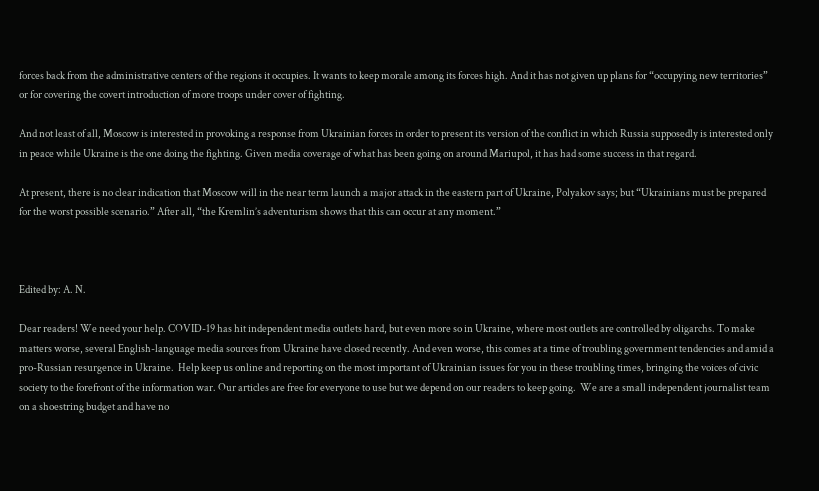forces back from the administrative centers of the regions it occupies. It wants to keep morale among its forces high. And it has not given up plans for “occupying new territories” or for covering the covert introduction of more troops under cover of fighting.

And not least of all, Moscow is interested in provoking a response from Ukrainian forces in order to present its version of the conflict in which Russia supposedly is interested only in peace while Ukraine is the one doing the fighting. Given media coverage of what has been going on around Mariupol, it has had some success in that regard.

At present, there is no clear indication that Moscow will in the near term launch a major attack in the eastern part of Ukraine, Polyakov says; but “Ukrainians must be prepared for the worst possible scenario.” After all, “the Kremlin’s adventurism shows that this can occur at any moment.”



Edited by: A. N.

Dear readers! We need your help. COVID-19 has hit independent media outlets hard, but even more so in Ukraine, where most outlets are controlled by oligarchs. To make matters worse, several English-language media sources from Ukraine have closed recently. And even worse, this comes at a time of troubling government tendencies and amid a pro-Russian resurgence in Ukraine.  Help keep us online and reporting on the most important of Ukrainian issues for you in these troubling times, bringing the voices of civic society to the forefront of the information war. Our articles are free for everyone to use but we depend on our readers to keep going.  We are a small independent journalist team on a shoestring budget and have no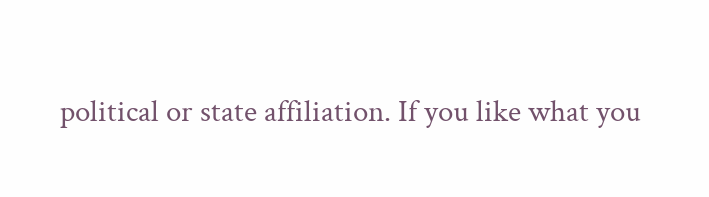political or state affiliation. If you like what you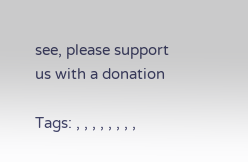see, please support us with a donation

Tags: , , , , , , , ,